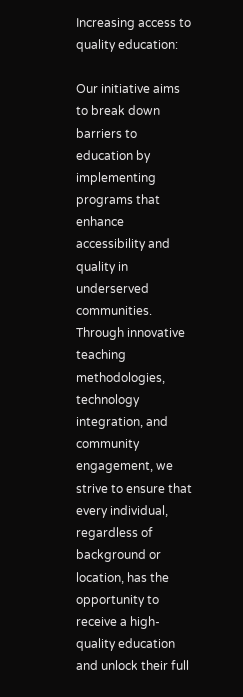Increasing access to quality education:

Our initiative aims to break down barriers to education by implementing programs that enhance accessibility and quality in underserved communities. Through innovative teaching methodologies, technology integration, and community engagement, we strive to ensure that every individual, regardless of background or location, has the opportunity to receive a high-quality education and unlock their full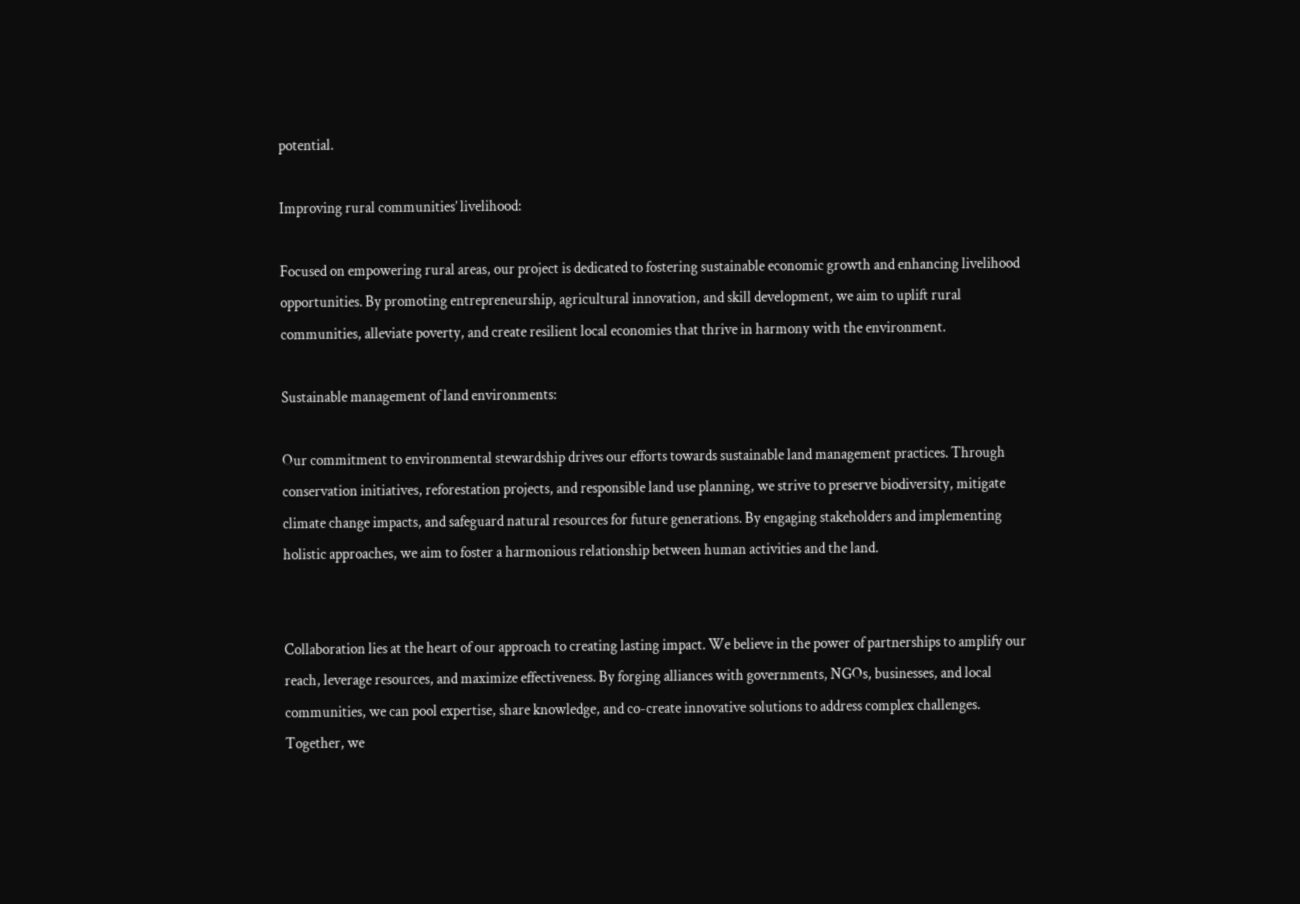potential.

Improving rural communities’ livelihood:

Focused on empowering rural areas, our project is dedicated to fostering sustainable economic growth and enhancing livelihood opportunities. By promoting entrepreneurship, agricultural innovation, and skill development, we aim to uplift rural communities, alleviate poverty, and create resilient local economies that thrive in harmony with the environment.

Sustainable management of land environments:

Our commitment to environmental stewardship drives our efforts towards sustainable land management practices. Through conservation initiatives, reforestation projects, and responsible land use planning, we strive to preserve biodiversity, mitigate climate change impacts, and safeguard natural resources for future generations. By engaging stakeholders and implementing holistic approaches, we aim to foster a harmonious relationship between human activities and the land.


Collaboration lies at the heart of our approach to creating lasting impact. We believe in the power of partnerships to amplify our reach, leverage resources, and maximize effectiveness. By forging alliances with governments, NGOs, businesses, and local communities, we can pool expertise, share knowledge, and co-create innovative solutions to address complex challenges. Together, we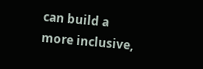can build a more inclusive,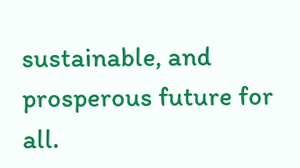sustainable, and prosperous future for all.